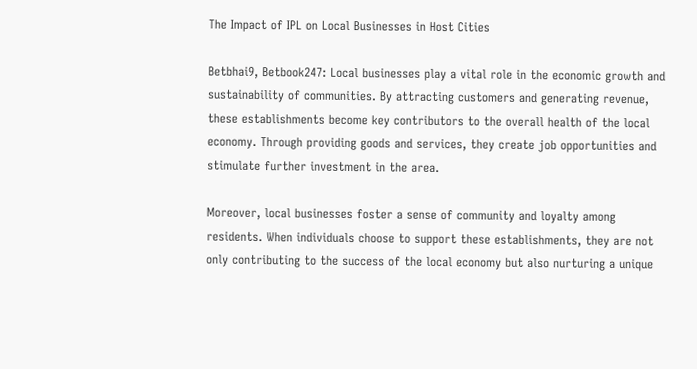The Impact of IPL on Local Businesses in Host Cities

Betbhai9, Betbook247: Local businesses play a vital role in the economic growth and sustainability of communities. By attracting customers and generating revenue, these establishments become key contributors to the overall health of the local economy. Through providing goods and services, they create job opportunities and stimulate further investment in the area.

Moreover, local businesses foster a sense of community and loyalty among residents. When individuals choose to support these establishments, they are not only contributing to the success of the local economy but also nurturing a unique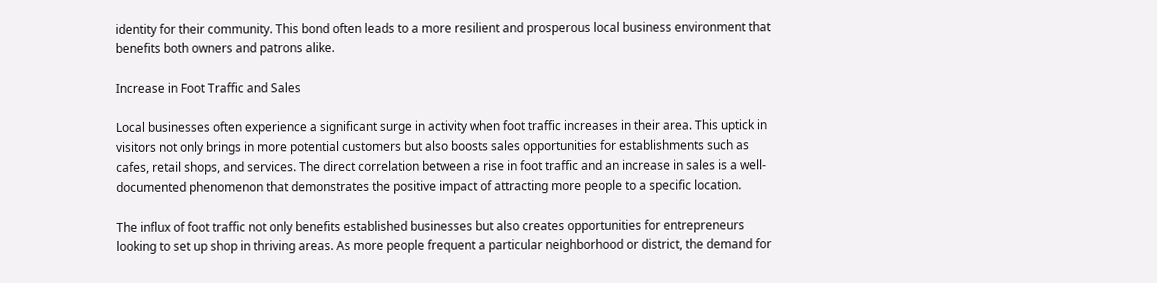identity for their community. This bond often leads to a more resilient and prosperous local business environment that benefits both owners and patrons alike.

Increase in Foot Traffic and Sales

Local businesses often experience a significant surge in activity when foot traffic increases in their area. This uptick in visitors not only brings in more potential customers but also boosts sales opportunities for establishments such as cafes, retail shops, and services. The direct correlation between a rise in foot traffic and an increase in sales is a well-documented phenomenon that demonstrates the positive impact of attracting more people to a specific location.

The influx of foot traffic not only benefits established businesses but also creates opportunities for entrepreneurs looking to set up shop in thriving areas. As more people frequent a particular neighborhood or district, the demand for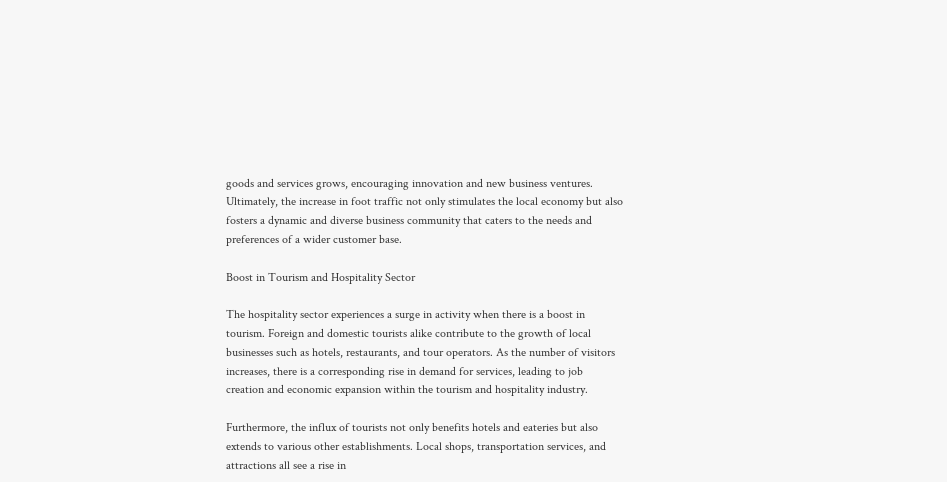goods and services grows, encouraging innovation and new business ventures. Ultimately, the increase in foot traffic not only stimulates the local economy but also fosters a dynamic and diverse business community that caters to the needs and preferences of a wider customer base.

Boost in Tourism and Hospitality Sector

The hospitality sector experiences a surge in activity when there is a boost in tourism. Foreign and domestic tourists alike contribute to the growth of local businesses such as hotels, restaurants, and tour operators. As the number of visitors increases, there is a corresponding rise in demand for services, leading to job creation and economic expansion within the tourism and hospitality industry.

Furthermore, the influx of tourists not only benefits hotels and eateries but also extends to various other establishments. Local shops, transportation services, and attractions all see a rise in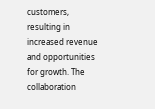customers, resulting in increased revenue and opportunities for growth. The collaboration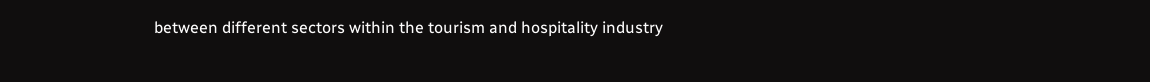between different sectors within the tourism and hospitality industry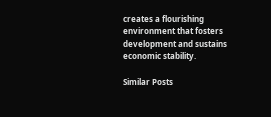creates a flourishing environment that fosters development and sustains economic stability.

Similar Posts